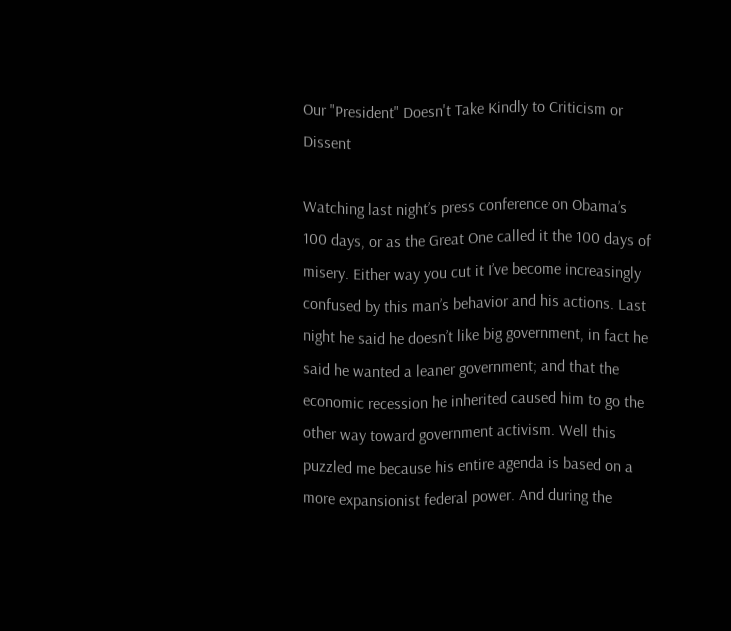Our "President" Doesn't Take Kindly to Criticism or Dissent

Watching last night’s press conference on Obama’s 100 days, or as the Great One called it the 100 days of misery. Either way you cut it I’ve become increasingly confused by this man’s behavior and his actions. Last night he said he doesn’t like big government, in fact he said he wanted a leaner government; and that the economic recession he inherited caused him to go the other way toward government activism. Well this puzzled me because his entire agenda is based on a more expansionist federal power. And during the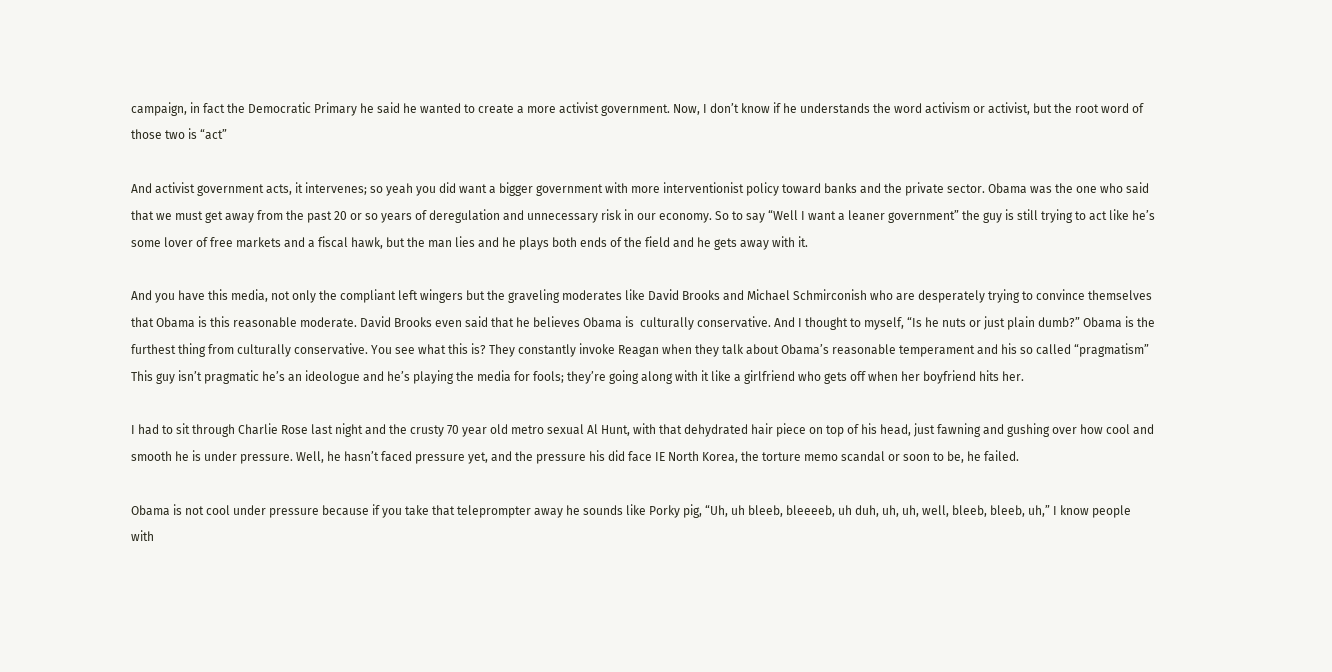campaign, in fact the Democratic Primary he said he wanted to create a more activist government. Now, I don’t know if he understands the word activism or activist, but the root word of those two is “act”

And activist government acts, it intervenes; so yeah you did want a bigger government with more interventionist policy toward banks and the private sector. Obama was the one who said that we must get away from the past 20 or so years of deregulation and unnecessary risk in our economy. So to say “Well I want a leaner government” the guy is still trying to act like he’s some lover of free markets and a fiscal hawk, but the man lies and he plays both ends of the field and he gets away with it.

And you have this media, not only the compliant left wingers but the graveling moderates like David Brooks and Michael Schmirconish who are desperately trying to convince themselves that Obama is this reasonable moderate. David Brooks even said that he believes Obama is  culturally conservative. And I thought to myself, “Is he nuts or just plain dumb?” Obama is the furthest thing from culturally conservative. You see what this is? They constantly invoke Reagan when they talk about Obama’s reasonable temperament and his so called “pragmatism” This guy isn’t pragmatic he’s an ideologue and he’s playing the media for fools; they’re going along with it like a girlfriend who gets off when her boyfriend hits her.

I had to sit through Charlie Rose last night and the crusty 70 year old metro sexual Al Hunt, with that dehydrated hair piece on top of his head, just fawning and gushing over how cool and smooth he is under pressure. Well, he hasn’t faced pressure yet, and the pressure his did face IE North Korea, the torture memo scandal or soon to be, he failed.

Obama is not cool under pressure because if you take that teleprompter away he sounds like Porky pig, “Uh, uh bleeb, bleeeeb, uh duh, uh, uh, well, bleeb, bleeb, uh,” I know people with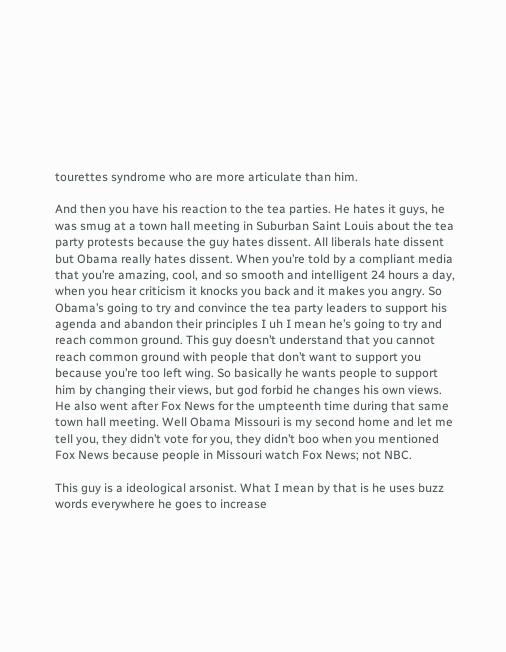tourettes syndrome who are more articulate than him.

And then you have his reaction to the tea parties. He hates it guys, he was smug at a town hall meeting in Suburban Saint Louis about the tea party protests because the guy hates dissent. All liberals hate dissent but Obama really hates dissent. When you’re told by a compliant media that you’re amazing, cool, and so smooth and intelligent 24 hours a day, when you hear criticism it knocks you back and it makes you angry. So Obama’s going to try and convince the tea party leaders to support his agenda and abandon their principles I uh I mean he’s going to try and reach common ground. This guy doesn’t understand that you cannot reach common ground with people that don’t want to support you because you’re too left wing. So basically he wants people to support him by changing their views, but god forbid he changes his own views. He also went after Fox News for the umpteenth time during that same town hall meeting. Well Obama Missouri is my second home and let me tell you, they didn’t vote for you, they didn’t boo when you mentioned Fox News because people in Missouri watch Fox News; not NBC.

This guy is a ideological arsonist. What I mean by that is he uses buzz words everywhere he goes to increase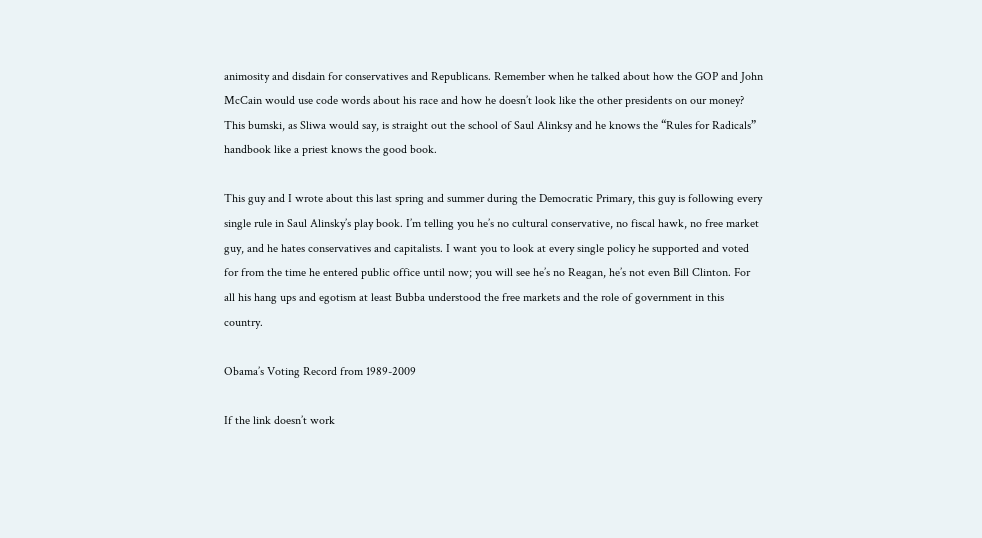animosity and disdain for conservatives and Republicans. Remember when he talked about how the GOP and John McCain would use code words about his race and how he doesn’t look like the other presidents on our money? This bumski, as Sliwa would say, is straight out the school of Saul Alinksy and he knows the “Rules for Radicals” handbook like a priest knows the good book.

This guy and I wrote about this last spring and summer during the Democratic Primary, this guy is following every single rule in Saul Alinsky’s play book. I’m telling you he’s no cultural conservative, no fiscal hawk, no free market guy, and he hates conservatives and capitalists. I want you to look at every single policy he supported and voted for from the time he entered public office until now; you will see he’s no Reagan, he’s not even Bill Clinton. For all his hang ups and egotism at least Bubba understood the free markets and the role of government in this country.

Obama’s Voting Record from 1989-2009

If the link doesn’t work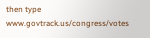then type www.govtrack.us/congress/votes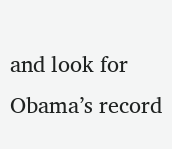and look for Obama’s record